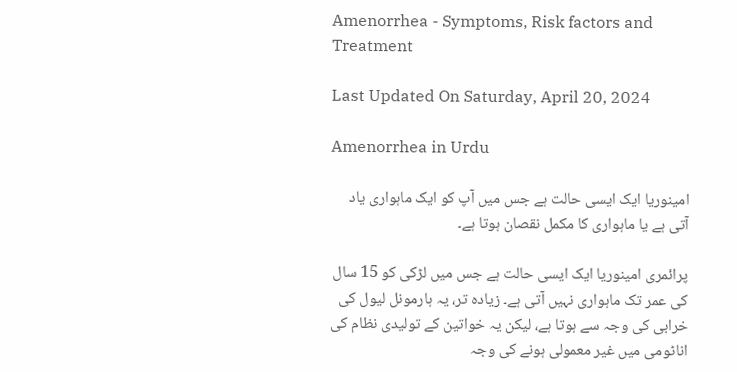Amenorrhea - Symptoms, Risk factors and Treatment

Last Updated On Saturday, April 20, 2024

Amenorrhea in Urdu

امینوریا ایک ایسی حالت ہے جس میں آپ کو ایک ماہواری یاد آتی ہے یا ماہواری کا مکمل نقصان ہوتا ہے۔

پرائمری امینوریا ایک ایسی حالت ہے جس میں لڑکی کو 15 سال کی عمر تک ماہواری نہیں آتی ہے۔ زیادہ تر، یہ ہارمونل لیول کی خرابی کی وجہ سے ہوتا ہے، لیکن یہ خواتین کے تولیدی نظام کی اناٹومی میں غیر معمولی ہونے کی وجہ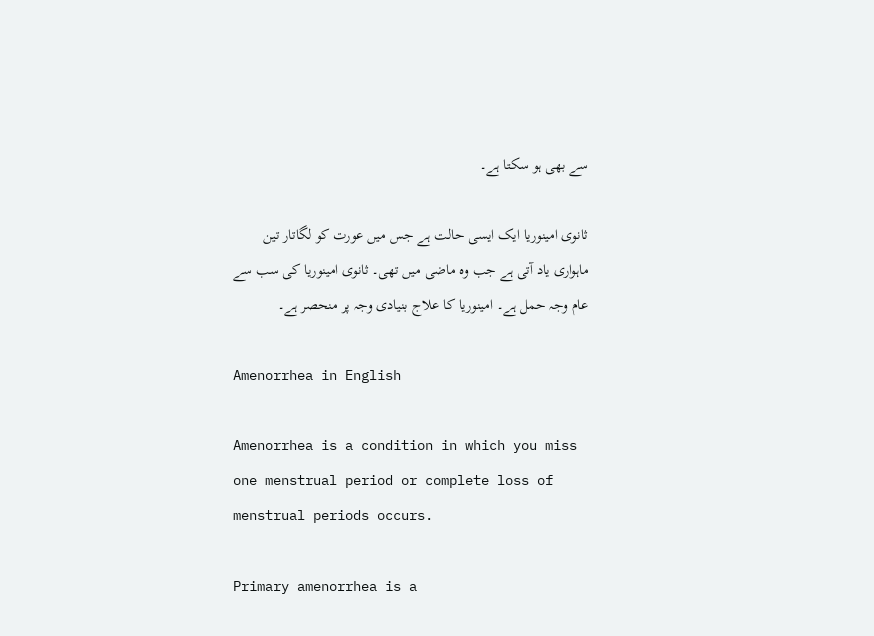سے بھی ہو سکتا ہے۔

ثانوی امینوریا ایک ایسی حالت ہے جس میں عورت کو لگاتار تین ماہواری یاد آتی ہے جب وہ ماضی میں تھی۔ ثانوی امینوریا کی سب سے عام وجہ حمل ہے۔ امینوریا کا علاج بنیادی وجہ پر منحصر ہے۔

Amenorrhea in English

Amenorrhea is a condition in which you miss one menstrual period or complete loss of menstrual periods occurs.

Primary amenorrhea is a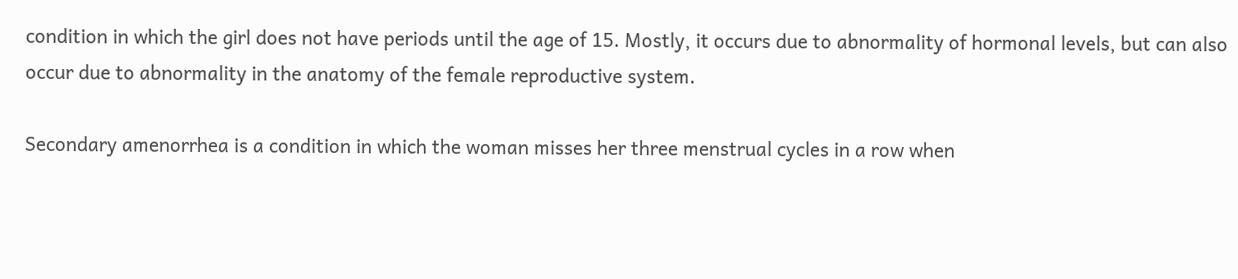condition in which the girl does not have periods until the age of 15. Mostly, it occurs due to abnormality of hormonal levels, but can also occur due to abnormality in the anatomy of the female reproductive system.

Secondary amenorrhea is a condition in which the woman misses her three menstrual cycles in a row when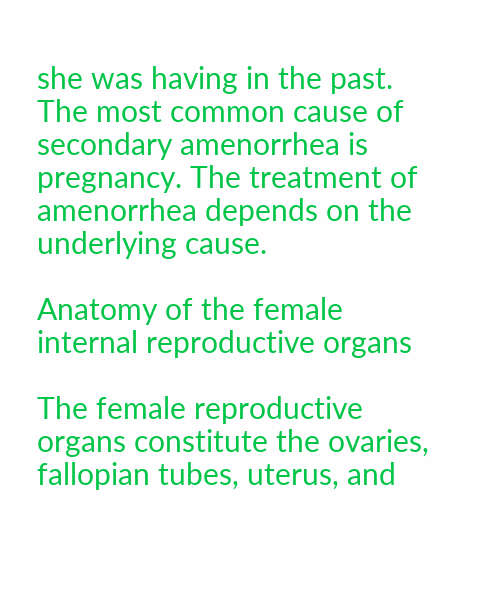she was having in the past. The most common cause of secondary amenorrhea is pregnancy. The treatment of amenorrhea depends on the underlying cause.

Anatomy of the female internal reproductive organs

The female reproductive organs constitute the ovaries, fallopian tubes, uterus, and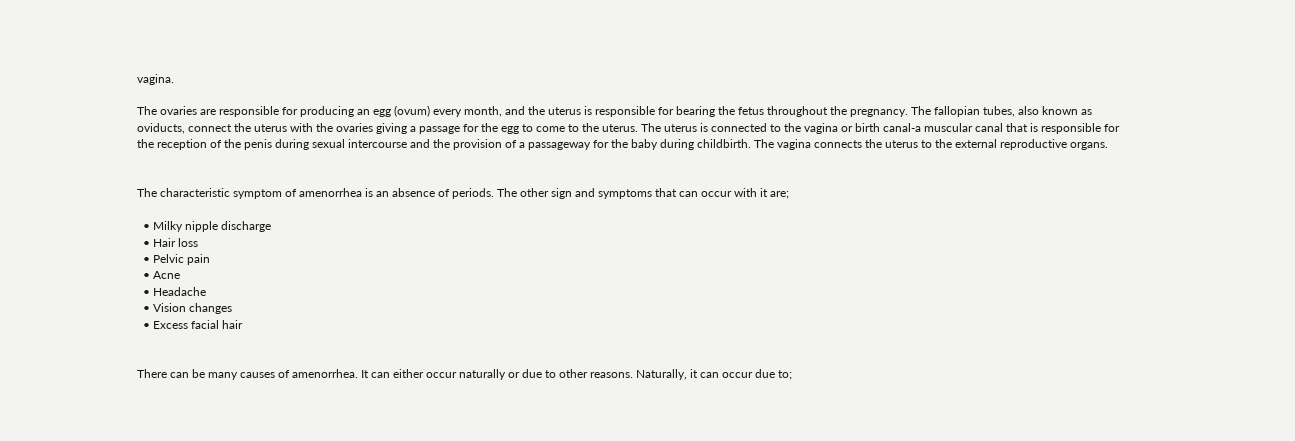vagina.

The ovaries are responsible for producing an egg (ovum) every month, and the uterus is responsible for bearing the fetus throughout the pregnancy. The fallopian tubes, also known as oviducts, connect the uterus with the ovaries giving a passage for the egg to come to the uterus. The uterus is connected to the vagina or birth canal-a muscular canal that is responsible for the reception of the penis during sexual intercourse and the provision of a passageway for the baby during childbirth. The vagina connects the uterus to the external reproductive organs.


The characteristic symptom of amenorrhea is an absence of periods. The other sign and symptoms that can occur with it are;

  • Milky nipple discharge
  • Hair loss
  • Pelvic pain
  • Acne
  • Headache
  • Vision changes
  • Excess facial hair


There can be many causes of amenorrhea. It can either occur naturally or due to other reasons. Naturally, it can occur due to;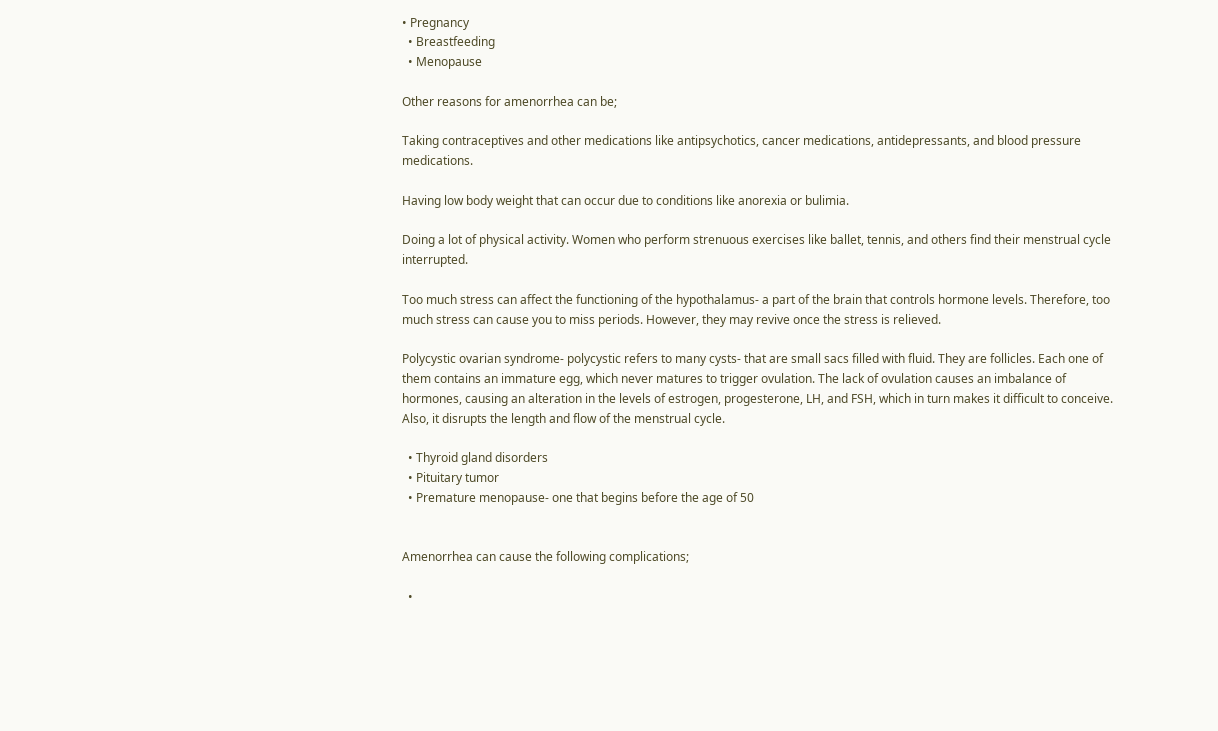• Pregnancy
  • Breastfeeding
  • Menopause

Other reasons for amenorrhea can be;

Taking contraceptives and other medications like antipsychotics, cancer medications, antidepressants, and blood pressure medications.

Having low body weight that can occur due to conditions like anorexia or bulimia.

Doing a lot of physical activity. Women who perform strenuous exercises like ballet, tennis, and others find their menstrual cycle interrupted.

Too much stress can affect the functioning of the hypothalamus- a part of the brain that controls hormone levels. Therefore, too much stress can cause you to miss periods. However, they may revive once the stress is relieved.

Polycystic ovarian syndrome- polycystic refers to many cysts- that are small sacs filled with fluid. They are follicles. Each one of them contains an immature egg, which never matures to trigger ovulation. The lack of ovulation causes an imbalance of hormones, causing an alteration in the levels of estrogen, progesterone, LH, and FSH, which in turn makes it difficult to conceive. Also, it disrupts the length and flow of the menstrual cycle.

  • Thyroid gland disorders
  • Pituitary tumor
  • Premature menopause- one that begins before the age of 50


Amenorrhea can cause the following complications;

  •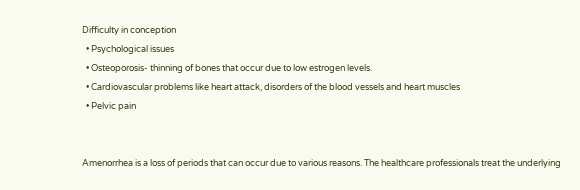Difficulty in conception
  • Psychological issues
  • Osteoporosis- thinning of bones that occur due to low estrogen levels.
  • Cardiovascular problems like heart attack, disorders of the blood vessels and heart muscles
  • Pelvic pain


Amenorrhea is a loss of periods that can occur due to various reasons. The healthcare professionals treat the underlying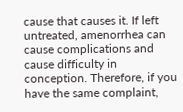cause that causes it. If left untreated, amenorrhea can cause complications and cause difficulty in conception. Therefore, if you have the same complaint,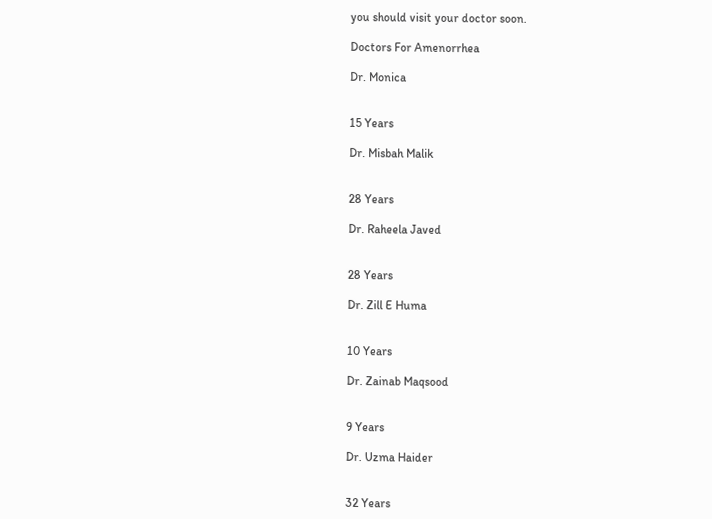you should visit your doctor soon.

Doctors For Amenorrhea

Dr. Monica


15 Years

Dr. Misbah Malik


28 Years

Dr. Raheela Javed


28 Years

Dr. Zill E Huma


10 Years

Dr. Zainab Maqsood


9 Years

Dr. Uzma Haider


32 Years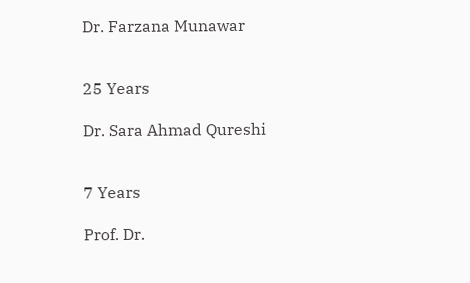Dr. Farzana Munawar


25 Years

Dr. Sara Ahmad Qureshi


7 Years

Prof. Dr.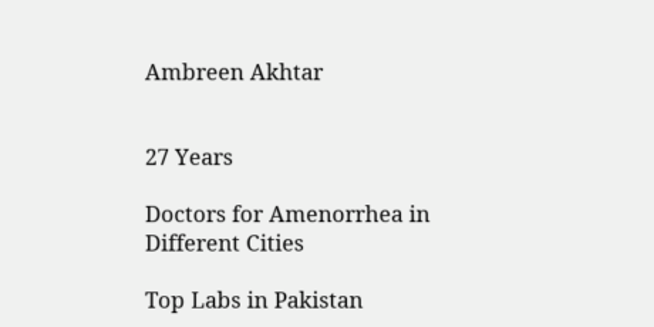Ambreen Akhtar


27 Years

Doctors for Amenorrhea in Different Cities

Top Labs in Pakistan